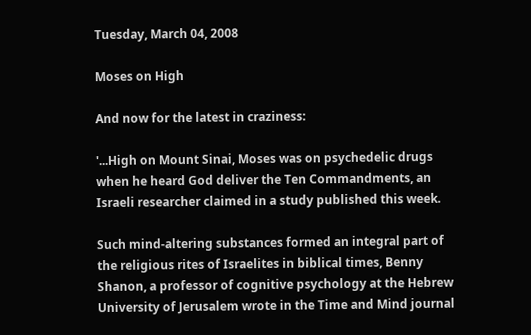Tuesday, March 04, 2008

Moses on High

And now for the latest in craziness:

'...High on Mount Sinai, Moses was on psychedelic drugs when he heard God deliver the Ten Commandments, an Israeli researcher claimed in a study published this week.

Such mind-altering substances formed an integral part of the religious rites of Israelites in biblical times, Benny Shanon, a professor of cognitive psychology at the Hebrew University of Jerusalem wrote in the Time and Mind journal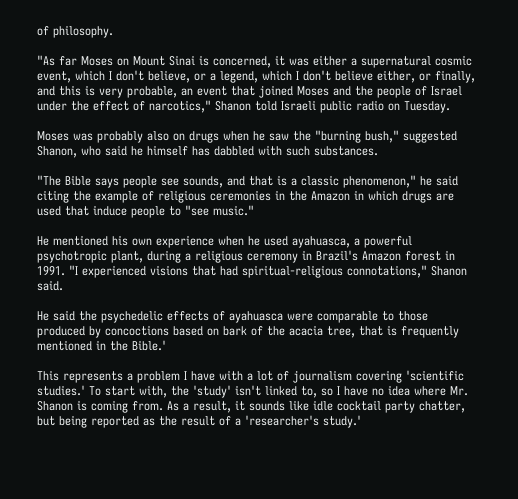of philosophy.

"As far Moses on Mount Sinai is concerned, it was either a supernatural cosmic event, which I don't believe, or a legend, which I don't believe either, or finally, and this is very probable, an event that joined Moses and the people of Israel under the effect of narcotics," Shanon told Israeli public radio on Tuesday.

Moses was probably also on drugs when he saw the "burning bush," suggested Shanon, who said he himself has dabbled with such substances.

"The Bible says people see sounds, and that is a classic phenomenon," he said citing the example of religious ceremonies in the Amazon in which drugs are used that induce people to "see music."

He mentioned his own experience when he used ayahuasca, a powerful psychotropic plant, during a religious ceremony in Brazil's Amazon forest in 1991. "I experienced visions that had spiritual-religious connotations," Shanon said.

He said the psychedelic effects of ayahuasca were comparable to those produced by concoctions based on bark of the acacia tree, that is frequently mentioned in the Bible.'

This represents a problem I have with a lot of journalism covering 'scientific studies.' To start with, the 'study' isn't linked to, so I have no idea where Mr. Shanon is coming from. As a result, it sounds like idle cocktail party chatter, but being reported as the result of a 'researcher's study.'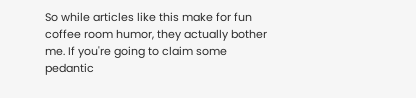So while articles like this make for fun coffee room humor, they actually bother me. If you're going to claim some pedantic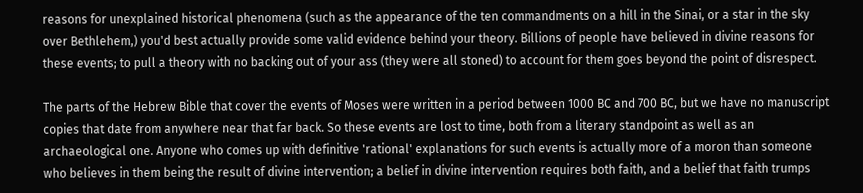reasons for unexplained historical phenomena (such as the appearance of the ten commandments on a hill in the Sinai, or a star in the sky over Bethlehem,) you'd best actually provide some valid evidence behind your theory. Billions of people have believed in divine reasons for these events; to pull a theory with no backing out of your ass (they were all stoned) to account for them goes beyond the point of disrespect.

The parts of the Hebrew Bible that cover the events of Moses were written in a period between 1000 BC and 700 BC, but we have no manuscript copies that date from anywhere near that far back. So these events are lost to time, both from a literary standpoint as well as an archaeological one. Anyone who comes up with definitive 'rational' explanations for such events is actually more of a moron than someone who believes in them being the result of divine intervention; a belief in divine intervention requires both faith, and a belief that faith trumps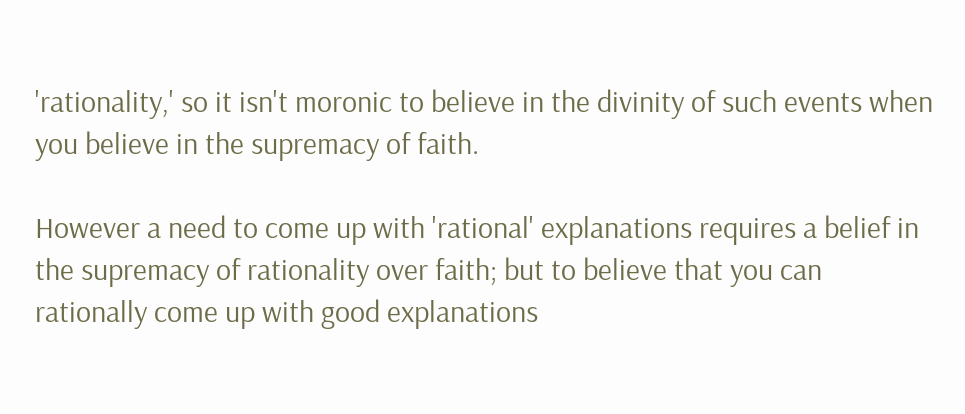'rationality,' so it isn't moronic to believe in the divinity of such events when you believe in the supremacy of faith.

However a need to come up with 'rational' explanations requires a belief in the supremacy of rationality over faith; but to believe that you can rationally come up with good explanations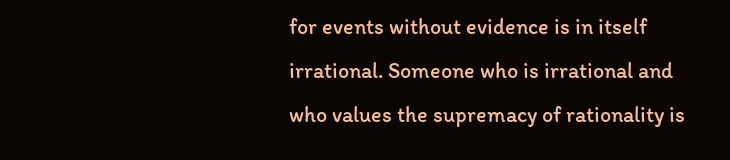for events without evidence is in itself irrational. Someone who is irrational and who values the supremacy of rationality is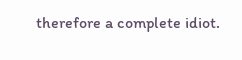therefore a complete idiot.